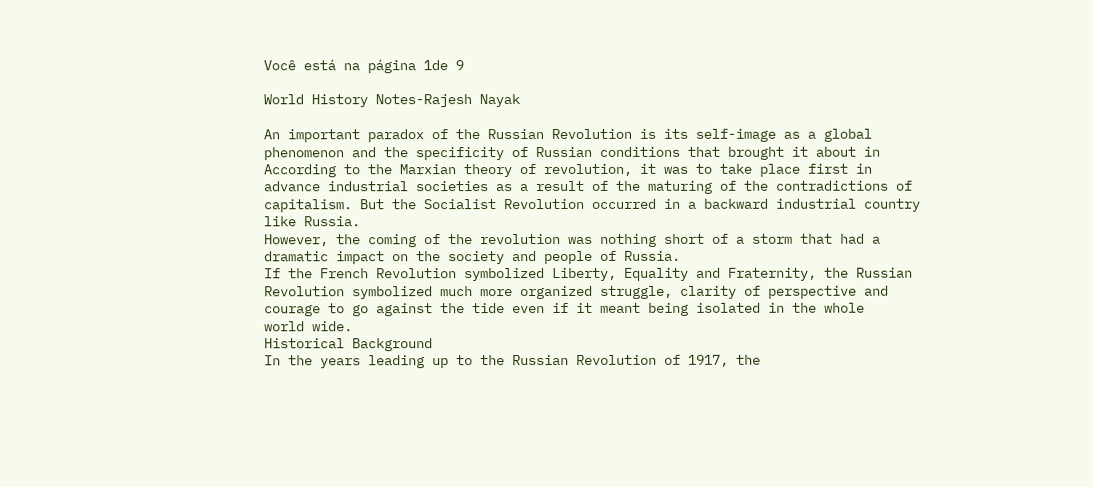Você está na página 1de 9

World History Notes-Rajesh Nayak

An important paradox of the Russian Revolution is its self-image as a global
phenomenon and the specificity of Russian conditions that brought it about in
According to the Marxian theory of revolution, it was to take place first in
advance industrial societies as a result of the maturing of the contradictions of
capitalism. But the Socialist Revolution occurred in a backward industrial country
like Russia.
However, the coming of the revolution was nothing short of a storm that had a
dramatic impact on the society and people of Russia.
If the French Revolution symbolized Liberty, Equality and Fraternity, the Russian
Revolution symbolized much more organized struggle, clarity of perspective and
courage to go against the tide even if it meant being isolated in the whole
world wide.
Historical Background
In the years leading up to the Russian Revolution of 1917, the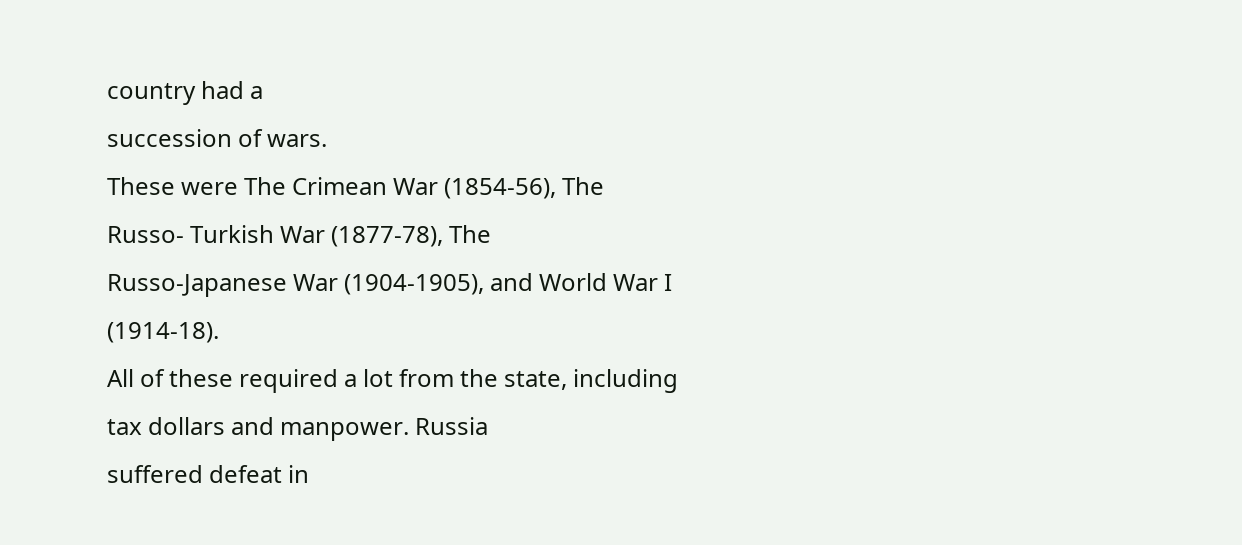country had a
succession of wars.
These were The Crimean War (1854-56), The Russo- Turkish War (1877-78), The
Russo-Japanese War (1904-1905), and World War I (1914-18).
All of these required a lot from the state, including tax dollars and manpower. Russia
suffered defeat in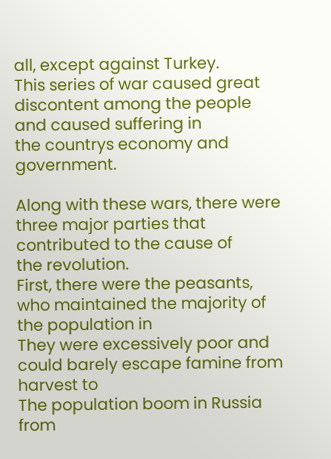all, except against Turkey.
This series of war caused great discontent among the people and caused suffering in
the countrys economy and government.

Along with these wars, there were three major parties that contributed to the cause of
the revolution.
First, there were the peasants, who maintained the majority of the population in
They were excessively poor and could barely escape famine from harvest to
The population boom in Russia from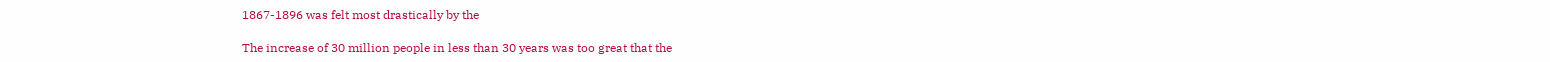1867-1896 was felt most drastically by the

The increase of 30 million people in less than 30 years was too great that the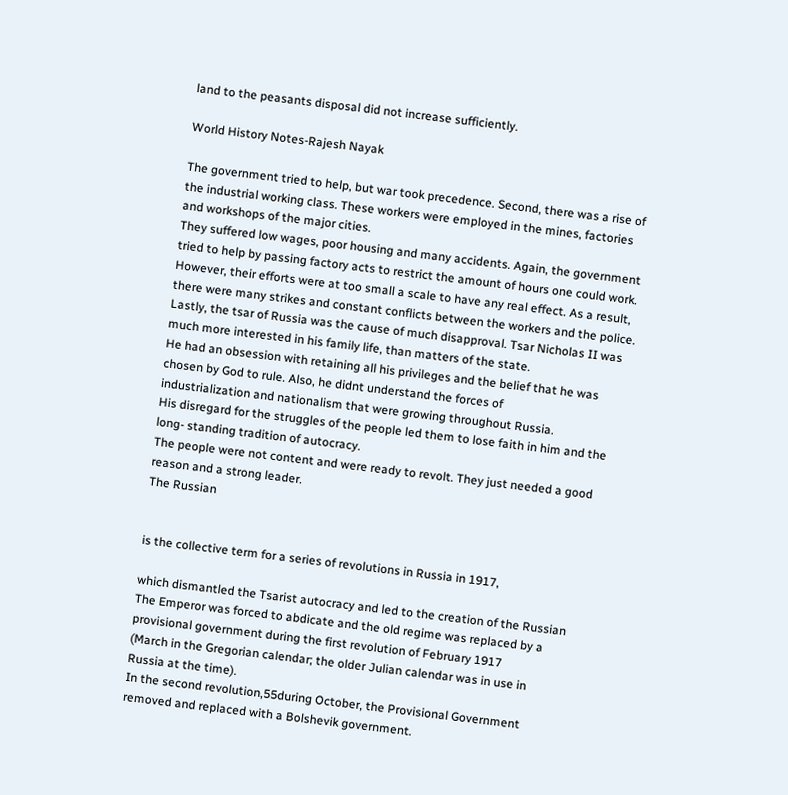land to the peasants disposal did not increase sufficiently.

World History Notes-Rajesh Nayak

The government tried to help, but war took precedence. Second, there was a rise of
the industrial working class. These workers were employed in the mines, factories
and workshops of the major cities.
They suffered low wages, poor housing and many accidents. Again, the government
tried to help by passing factory acts to restrict the amount of hours one could work.
However, their efforts were at too small a scale to have any real effect. As a result,
there were many strikes and constant conflicts between the workers and the police.
Lastly, the tsar of Russia was the cause of much disapproval. Tsar Nicholas II was
much more interested in his family life, than matters of the state.
He had an obsession with retaining all his privileges and the belief that he was
chosen by God to rule. Also, he didnt understand the forces of
industrialization and nationalism that were growing throughout Russia.
His disregard for the struggles of the people led them to lose faith in him and the
long- standing tradition of autocracy.
The people were not content and were ready to revolt. They just needed a good
reason and a strong leader.
The Russian


is the collective term for a series of revolutions in Russia in 1917,

which dismantled the Tsarist autocracy and led to the creation of the Russian
The Emperor was forced to abdicate and the old regime was replaced by a
provisional government during the first revolution of February 1917
(March in the Gregorian calendar; the older Julian calendar was in use in
Russia at the time).
In the second revolution,55during October, the Provisional Government
removed and replaced with a Bolshevik government.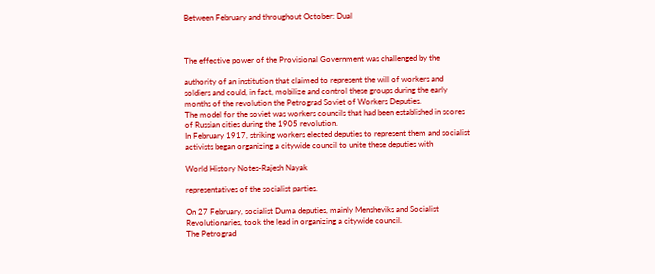Between February and throughout October: Dual



The effective power of the Provisional Government was challenged by the

authority of an institution that claimed to represent the will of workers and
soldiers and could, in fact, mobilize and control these groups during the early
months of the revolution the Petrograd Soviet of Workers Deputies.
The model for the soviet was workers councils that had been established in scores
of Russian cities during the 1905 revolution.
In February 1917, striking workers elected deputies to represent them and socialist
activists began organizing a citywide council to unite these deputies with

World History Notes-Rajesh Nayak

representatives of the socialist parties.

On 27 February, socialist Duma deputies, mainly Mensheviks and Socialist
Revolutionaries, took the lead in organizing a citywide council.
The Petrograd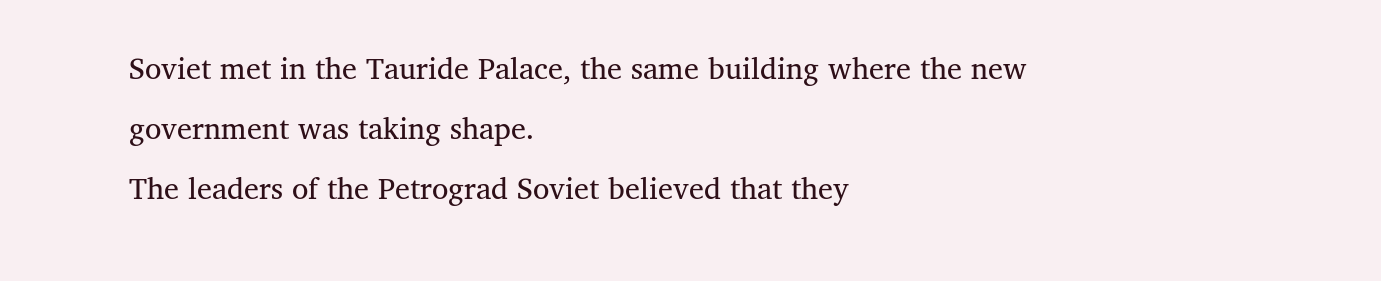Soviet met in the Tauride Palace, the same building where the new
government was taking shape.
The leaders of the Petrograd Soviet believed that they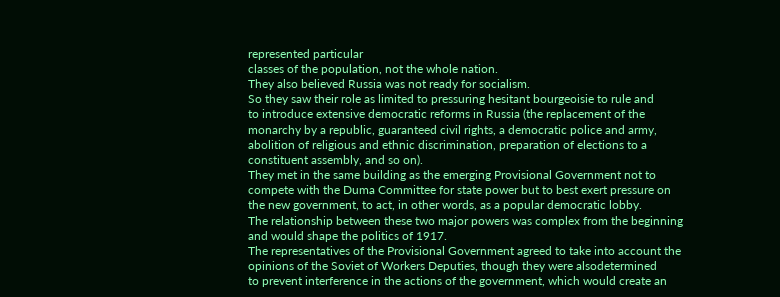represented particular
classes of the population, not the whole nation.
They also believed Russia was not ready for socialism.
So they saw their role as limited to pressuring hesitant bourgeoisie to rule and
to introduce extensive democratic reforms in Russia (the replacement of the
monarchy by a republic, guaranteed civil rights, a democratic police and army,
abolition of religious and ethnic discrimination, preparation of elections to a
constituent assembly, and so on).
They met in the same building as the emerging Provisional Government not to
compete with the Duma Committee for state power but to best exert pressure on
the new government, to act, in other words, as a popular democratic lobby.
The relationship between these two major powers was complex from the beginning
and would shape the politics of 1917.
The representatives of the Provisional Government agreed to take into account the
opinions of the Soviet of Workers Deputies, though they were alsodetermined
to prevent interference in the actions of the government, which would create an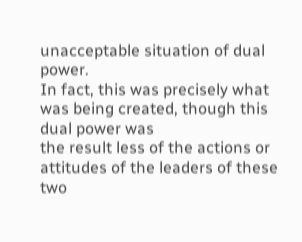unacceptable situation of dual power.
In fact, this was precisely what was being created, though this dual power was
the result less of the actions or attitudes of the leaders of these two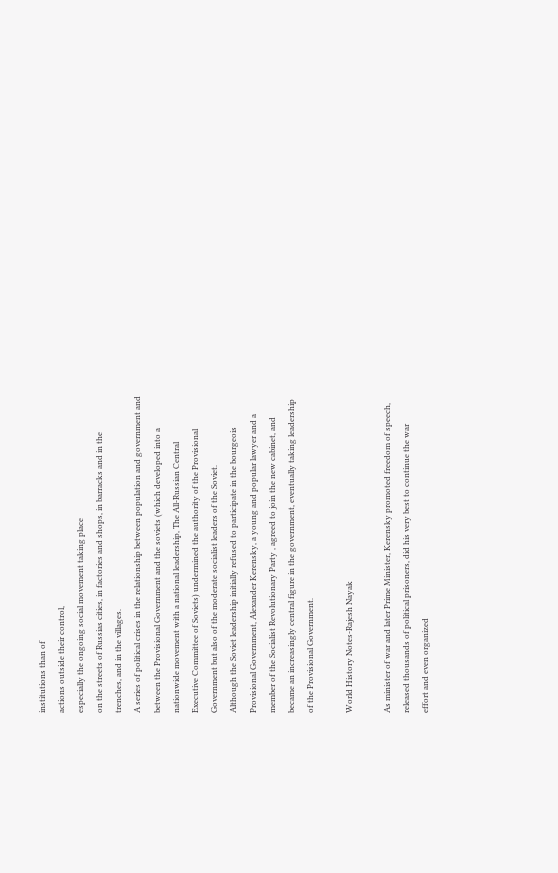institutions than of
actions outside their control,
especially the ongoing social movement taking place
on the streets of Russias cities, in factories and shops, in barracks and in the
trenches, and in the villages.
A series of political crises in the relationship between population and government and
between the Provisional Government and the soviets (which developed into a
nationwide movement with a national leadership, The All-Russian Central
Executive Committee of Soviets) undermined the authority of the Provisional
Government but also of the moderate socialist leaders of the Soviet.
Although the Soviet leadership initially refused to participate in the bourgeois
Provisional Government, Alexander Kerensky, a young and popular lawyer and a
member of the Socialist Revolutionary Party , agreed to join the new cabinet, and
became an increasingly central figure in the government, eventually taking leadership
of the Provisional Government.

World History Notes-Rajesh Nayak

As minister of war and later Prime Minister, Kerensky promoted freedom of speech,
released thousands of political prisoners, did his very best to continue the war
effort and even organized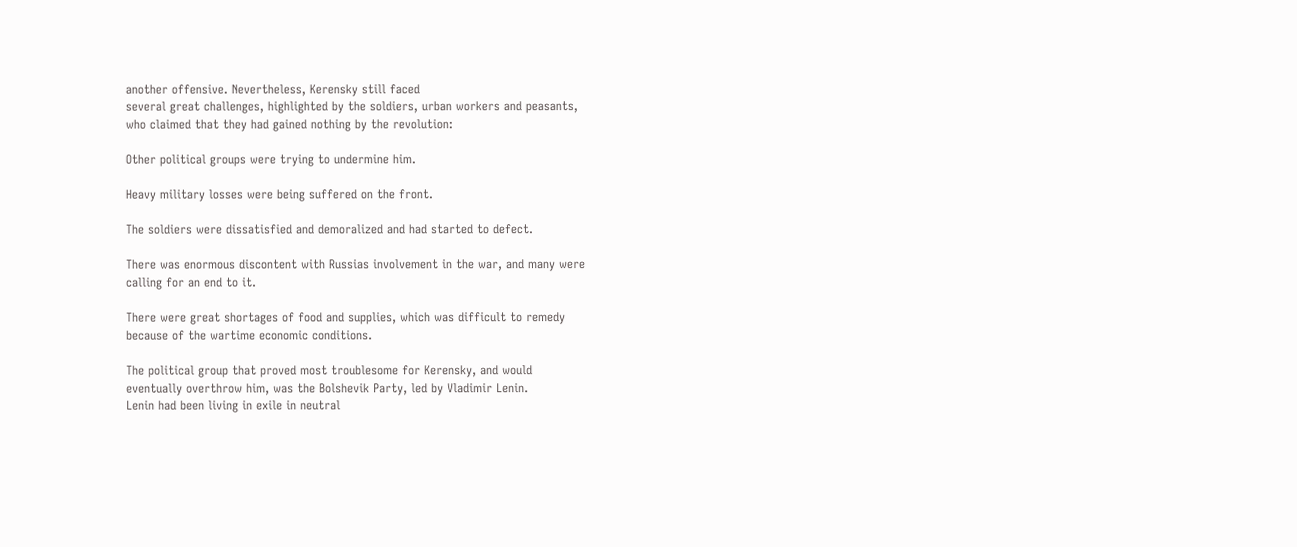another offensive. Nevertheless, Kerensky still faced
several great challenges, highlighted by the soldiers, urban workers and peasants,
who claimed that they had gained nothing by the revolution:

Other political groups were trying to undermine him.

Heavy military losses were being suffered on the front.

The soldiers were dissatisfied and demoralized and had started to defect.

There was enormous discontent with Russias involvement in the war, and many were
calling for an end to it.

There were great shortages of food and supplies, which was difficult to remedy
because of the wartime economic conditions.

The political group that proved most troublesome for Kerensky, and would
eventually overthrow him, was the Bolshevik Party, led by Vladimir Lenin.
Lenin had been living in exile in neutral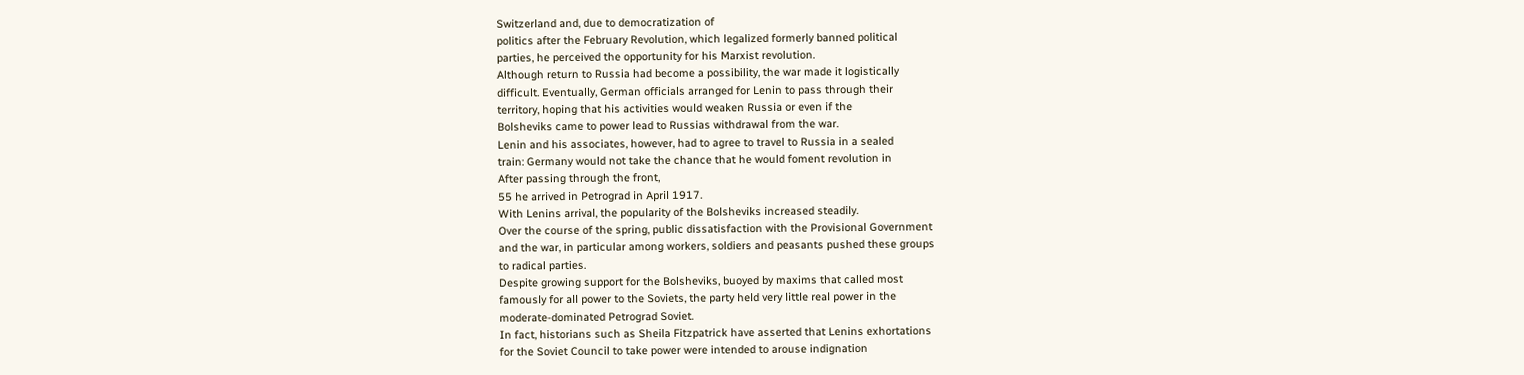Switzerland and, due to democratization of
politics after the February Revolution, which legalized formerly banned political
parties, he perceived the opportunity for his Marxist revolution.
Although return to Russia had become a possibility, the war made it logistically
difficult. Eventually, German officials arranged for Lenin to pass through their
territory, hoping that his activities would weaken Russia or even if the
Bolsheviks came to power lead to Russias withdrawal from the war.
Lenin and his associates, however, had to agree to travel to Russia in a sealed
train: Germany would not take the chance that he would foment revolution in
After passing through the front,
55 he arrived in Petrograd in April 1917.
With Lenins arrival, the popularity of the Bolsheviks increased steadily.
Over the course of the spring, public dissatisfaction with the Provisional Government
and the war, in particular among workers, soldiers and peasants pushed these groups
to radical parties.
Despite growing support for the Bolsheviks, buoyed by maxims that called most
famously for all power to the Soviets, the party held very little real power in the
moderate-dominated Petrograd Soviet.
In fact, historians such as Sheila Fitzpatrick have asserted that Lenins exhortations
for the Soviet Council to take power were intended to arouse indignation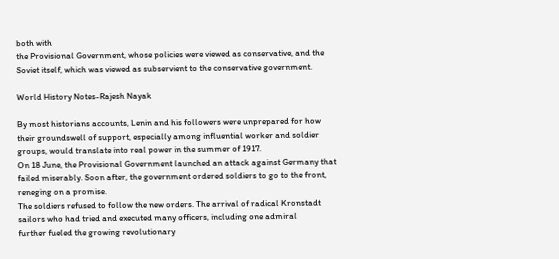both with
the Provisional Government, whose policies were viewed as conservative, and the
Soviet itself, which was viewed as subservient to the conservative government.

World History Notes-Rajesh Nayak

By most historians accounts, Lenin and his followers were unprepared for how
their groundswell of support, especially among influential worker and soldier
groups, would translate into real power in the summer of 1917.
On 18 June, the Provisional Government launched an attack against Germany that
failed miserably. Soon after, the government ordered soldiers to go to the front,
reneging on a promise.
The soldiers refused to follow the new orders. The arrival of radical Kronstadt
sailors who had tried and executed many officers, including one admiral
further fueled the growing revolutionary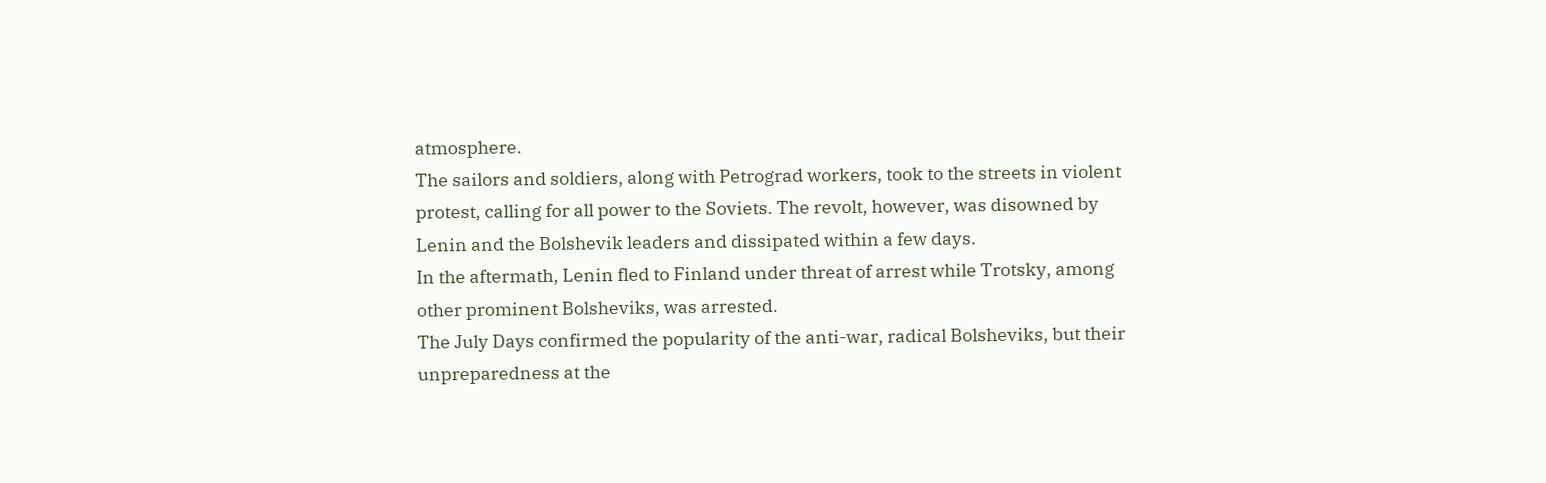atmosphere.
The sailors and soldiers, along with Petrograd workers, took to the streets in violent
protest, calling for all power to the Soviets. The revolt, however, was disowned by
Lenin and the Bolshevik leaders and dissipated within a few days.
In the aftermath, Lenin fled to Finland under threat of arrest while Trotsky, among
other prominent Bolsheviks, was arrested.
The July Days confirmed the popularity of the anti-war, radical Bolsheviks, but their
unpreparedness at the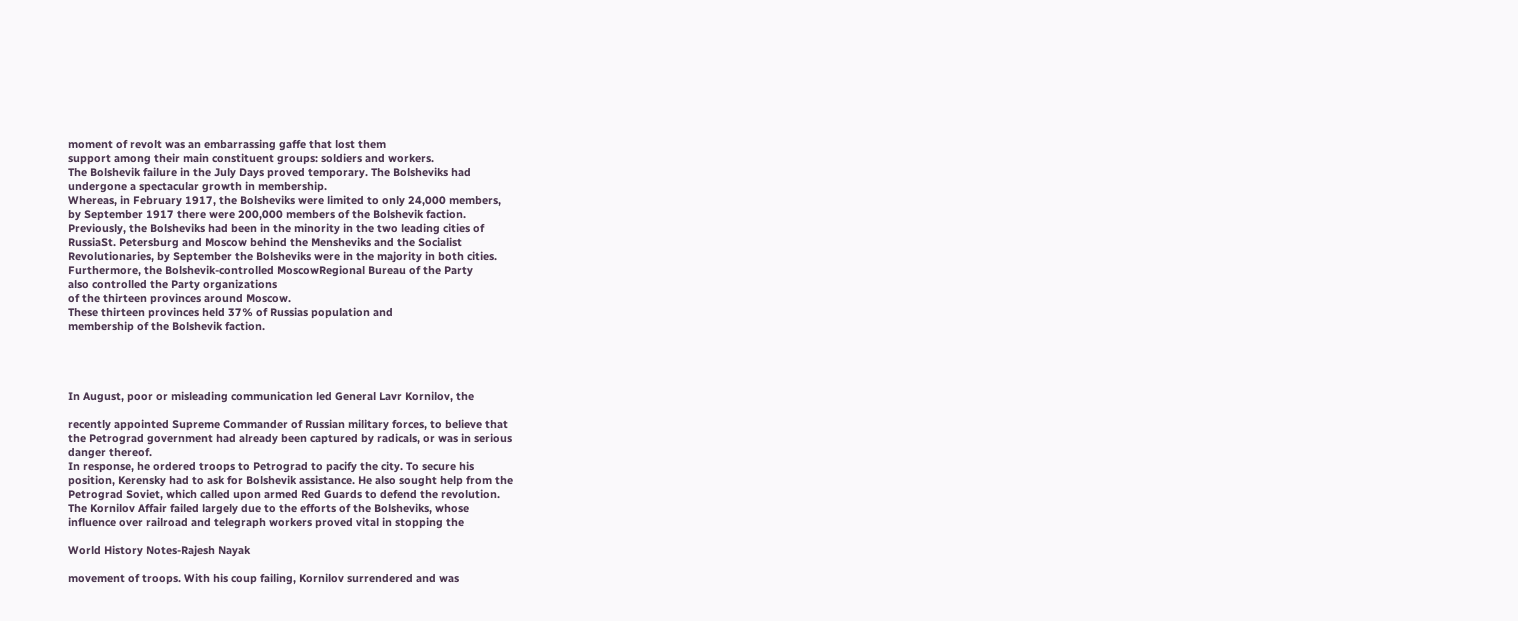moment of revolt was an embarrassing gaffe that lost them
support among their main constituent groups: soldiers and workers.
The Bolshevik failure in the July Days proved temporary. The Bolsheviks had
undergone a spectacular growth in membership.
Whereas, in February 1917, the Bolsheviks were limited to only 24,000 members,
by September 1917 there were 200,000 members of the Bolshevik faction.
Previously, the Bolsheviks had been in the minority in the two leading cities of
RussiaSt. Petersburg and Moscow behind the Mensheviks and the Socialist
Revolutionaries, by September the Bolsheviks were in the majority in both cities.
Furthermore, the Bolshevik-controlled MoscowRegional Bureau of the Party
also controlled the Party organizations
of the thirteen provinces around Moscow.
These thirteen provinces held 37% of Russias population and
membership of the Bolshevik faction.




In August, poor or misleading communication led General Lavr Kornilov, the

recently appointed Supreme Commander of Russian military forces, to believe that
the Petrograd government had already been captured by radicals, or was in serious
danger thereof.
In response, he ordered troops to Petrograd to pacify the city. To secure his
position, Kerensky had to ask for Bolshevik assistance. He also sought help from the
Petrograd Soviet, which called upon armed Red Guards to defend the revolution.
The Kornilov Affair failed largely due to the efforts of the Bolsheviks, whose
influence over railroad and telegraph workers proved vital in stopping the

World History Notes-Rajesh Nayak

movement of troops. With his coup failing, Kornilov surrendered and was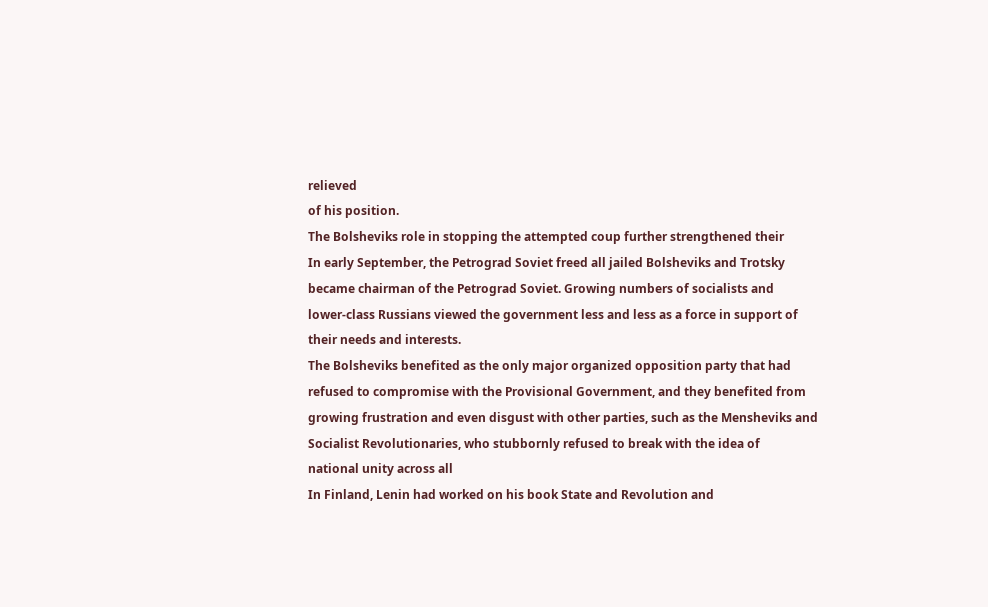relieved
of his position.
The Bolsheviks role in stopping the attempted coup further strengthened their
In early September, the Petrograd Soviet freed all jailed Bolsheviks and Trotsky
became chairman of the Petrograd Soviet. Growing numbers of socialists and
lower-class Russians viewed the government less and less as a force in support of
their needs and interests.
The Bolsheviks benefited as the only major organized opposition party that had
refused to compromise with the Provisional Government, and they benefited from
growing frustration and even disgust with other parties, such as the Mensheviks and
Socialist Revolutionaries, who stubbornly refused to break with the idea of
national unity across all
In Finland, Lenin had worked on his book State and Revolution and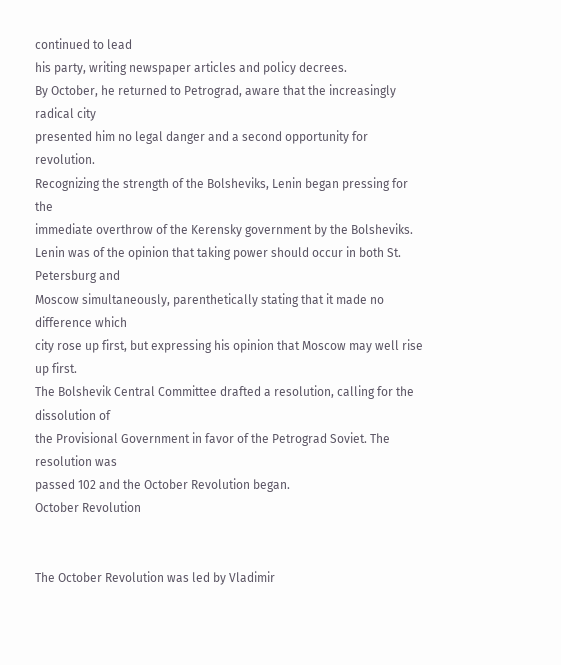continued to lead
his party, writing newspaper articles and policy decrees.
By October, he returned to Petrograd, aware that the increasingly radical city
presented him no legal danger and a second opportunity for revolution.
Recognizing the strength of the Bolsheviks, Lenin began pressing for the
immediate overthrow of the Kerensky government by the Bolsheviks.
Lenin was of the opinion that taking power should occur in both St. Petersburg and
Moscow simultaneously, parenthetically stating that it made no difference which
city rose up first, but expressing his opinion that Moscow may well rise up first.
The Bolshevik Central Committee drafted a resolution, calling for the dissolution of
the Provisional Government in favor of the Petrograd Soviet. The resolution was
passed 102 and the October Revolution began.
October Revolution


The October Revolution was led by Vladimir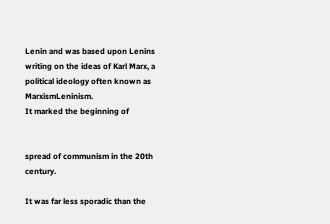Lenin and was based upon Lenins
writing on the ideas of Karl Marx, a political ideology often known as MarxismLeninism.
It marked the beginning of


spread of communism in the 20th century.

It was far less sporadic than the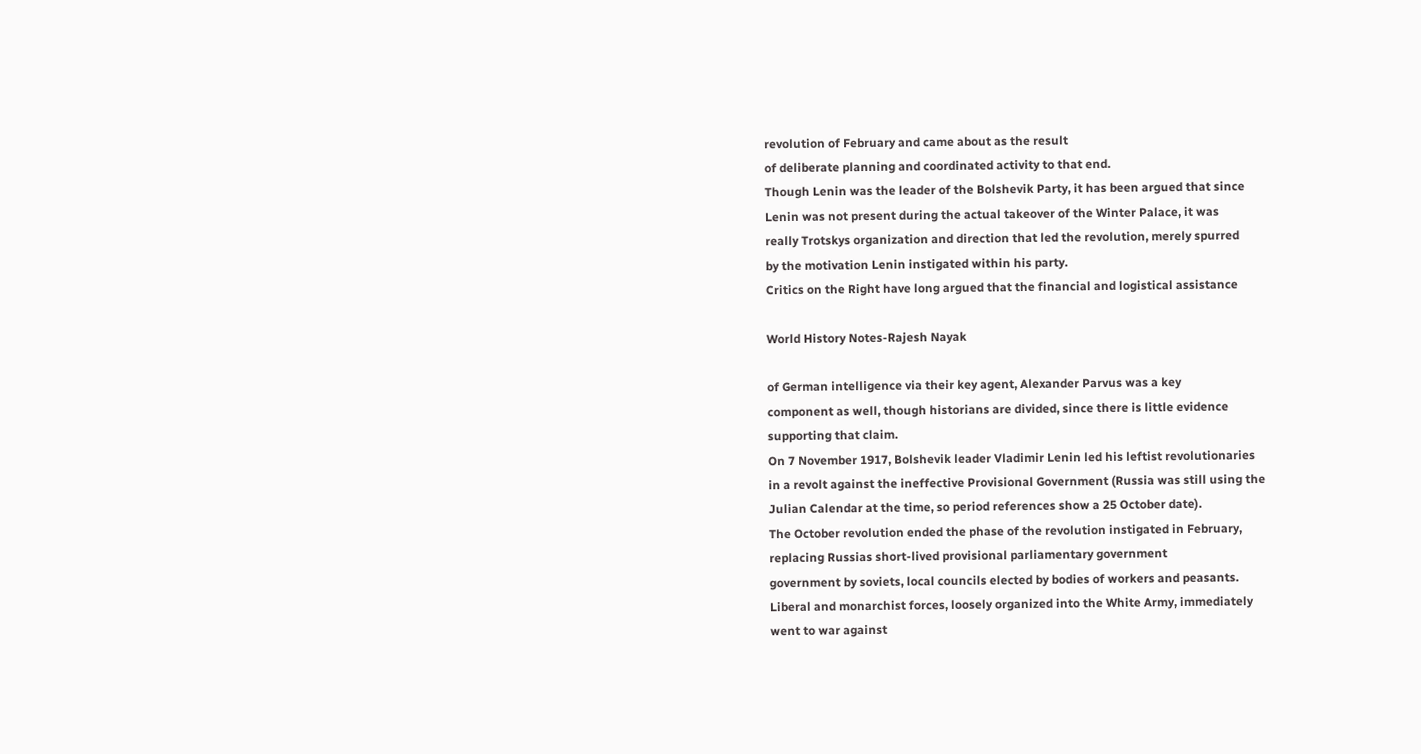revolution of February and came about as the result
of deliberate planning and coordinated activity to that end.
Though Lenin was the leader of the Bolshevik Party, it has been argued that since
Lenin was not present during the actual takeover of the Winter Palace, it was
really Trotskys organization and direction that led the revolution, merely spurred
by the motivation Lenin instigated within his party.
Critics on the Right have long argued that the financial and logistical assistance

World History Notes-Rajesh Nayak

of German intelligence via their key agent, Alexander Parvus was a key
component as well, though historians are divided, since there is little evidence
supporting that claim.
On 7 November 1917, Bolshevik leader Vladimir Lenin led his leftist revolutionaries
in a revolt against the ineffective Provisional Government (Russia was still using the
Julian Calendar at the time, so period references show a 25 October date).
The October revolution ended the phase of the revolution instigated in February,
replacing Russias short-lived provisional parliamentary government
government by soviets, local councils elected by bodies of workers and peasants.
Liberal and monarchist forces, loosely organized into the White Army, immediately
went to war against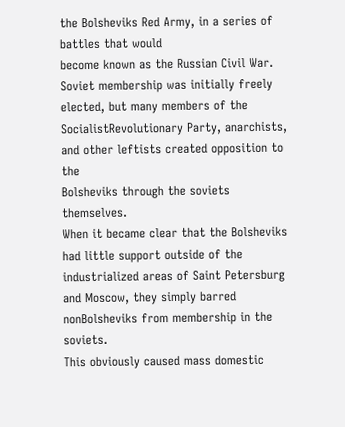the Bolsheviks Red Army, in a series of battles that would
become known as the Russian Civil War.
Soviet membership was initially freely elected, but many members of the SocialistRevolutionary Party, anarchists, and other leftists created opposition to the
Bolsheviks through the soviets themselves.
When it became clear that the Bolsheviks had little support outside of the
industrialized areas of Saint Petersburg and Moscow, they simply barred nonBolsheviks from membership in the soviets.
This obviously caused mass domestic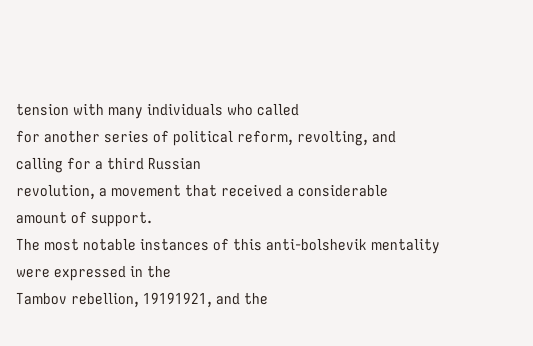tension with many individuals who called
for another series of political reform, revolting, and calling for a third Russian
revolution, a movement that received a considerable amount of support.
The most notable instances of this anti-bolshevik mentality were expressed in the
Tambov rebellion, 19191921, and the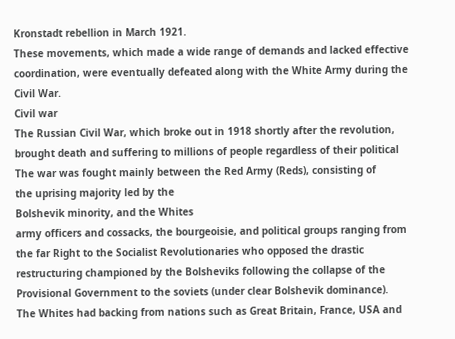Kronstadt rebellion in March 1921.
These movements, which made a wide range of demands and lacked effective
coordination, were eventually defeated along with the White Army during the
Civil War.
Civil war
The Russian Civil War, which broke out in 1918 shortly after the revolution,
brought death and suffering to millions of people regardless of their political
The war was fought mainly between the Red Army (Reds), consisting of
the uprising majority led by the
Bolshevik minority, and the Whites
army officers and cossacks, the bourgeoisie, and political groups ranging from
the far Right to the Socialist Revolutionaries who opposed the drastic
restructuring championed by the Bolsheviks following the collapse of the
Provisional Government to the soviets (under clear Bolshevik dominance).
The Whites had backing from nations such as Great Britain, France, USA and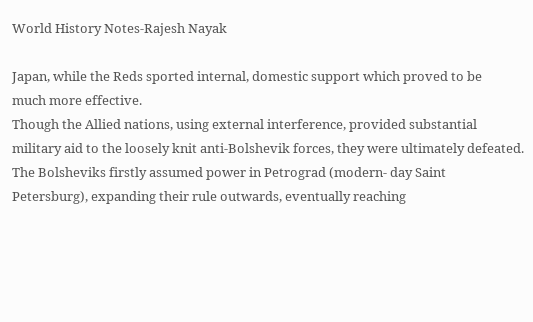World History Notes-Rajesh Nayak

Japan, while the Reds sported internal, domestic support which proved to be
much more effective.
Though the Allied nations, using external interference, provided substantial
military aid to the loosely knit anti-Bolshevik forces, they were ultimately defeated.
The Bolsheviks firstly assumed power in Petrograd (modern- day Saint
Petersburg), expanding their rule outwards, eventually reaching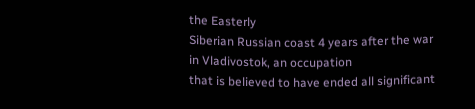the Easterly
Siberian Russian coast 4 years after the war in Vladivostok, an occupation
that is believed to have ended all significant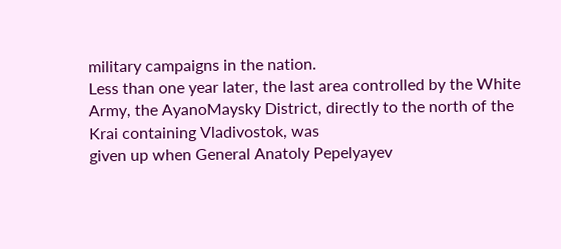military campaigns in the nation.
Less than one year later, the last area controlled by the White Army, the AyanoMaysky District, directly to the north of the Krai containing Vladivostok, was
given up when General Anatoly Pepelyayev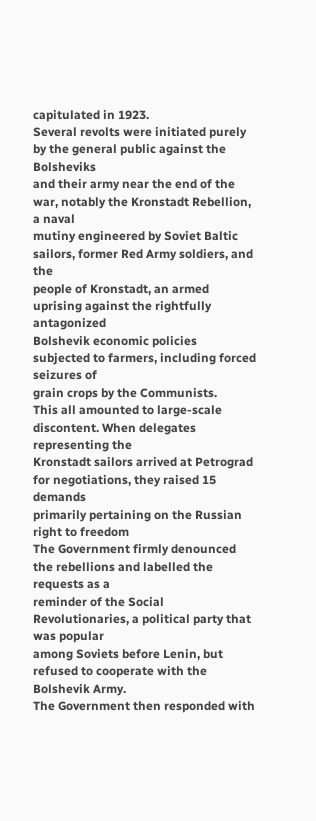capitulated in 1923.
Several revolts were initiated purely by the general public against the Bolsheviks
and their army near the end of the war, notably the Kronstadt Rebellion, a naval
mutiny engineered by Soviet Baltic sailors, former Red Army soldiers, and the
people of Kronstadt, an armed uprising against the rightfully antagonized
Bolshevik economic policies subjected to farmers, including forced seizures of
grain crops by the Communists.
This all amounted to large-scale discontent. When delegates representing the
Kronstadt sailors arrived at Petrograd for negotiations, they raised 15 demands
primarily pertaining on the Russian right to freedom
The Government firmly denounced the rebellions and labelled the requests as a
reminder of the Social Revolutionaries, a political party that was popular
among Soviets before Lenin, but refused to cooperate with the Bolshevik Army.
The Government then responded with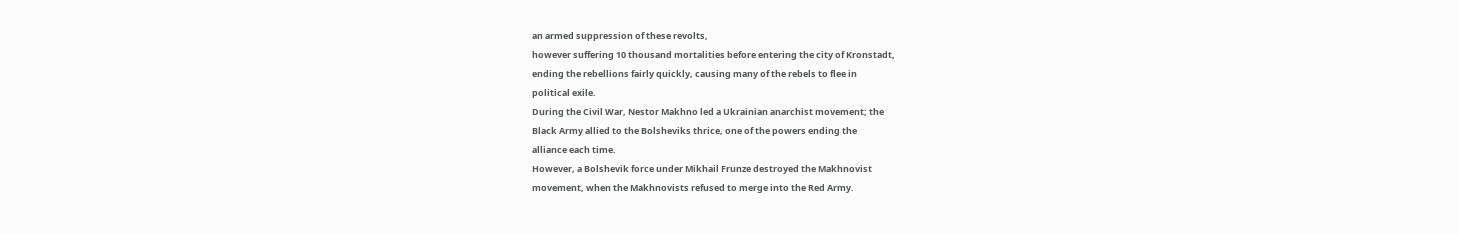an armed suppression of these revolts,
however suffering 10 thousand mortalities before entering the city of Kronstadt,
ending the rebellions fairly quickly, causing many of the rebels to flee in
political exile.
During the Civil War, Nestor Makhno led a Ukrainian anarchist movement; the
Black Army allied to the Bolsheviks thrice, one of the powers ending the
alliance each time.
However, a Bolshevik force under Mikhail Frunze destroyed the Makhnovist
movement, when the Makhnovists refused to merge into the Red Army.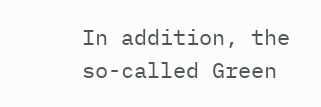In addition, the so-called Green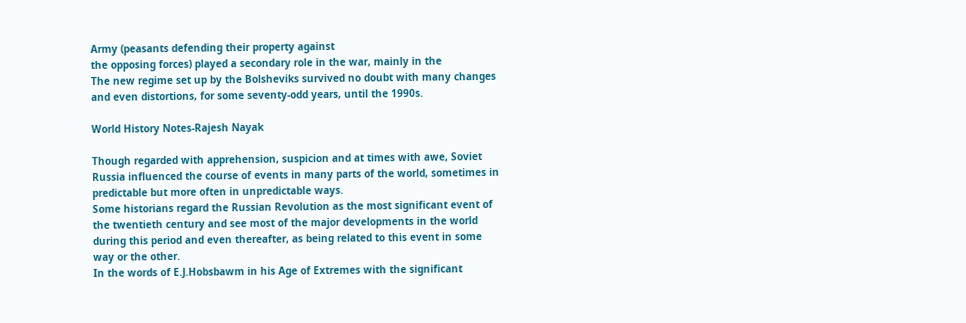Army (peasants defending their property against
the opposing forces) played a secondary role in the war, mainly in the
The new regime set up by the Bolsheviks survived no doubt with many changes
and even distortions, for some seventy-odd years, until the 1990s.

World History Notes-Rajesh Nayak

Though regarded with apprehension, suspicion and at times with awe, Soviet
Russia influenced the course of events in many parts of the world, sometimes in
predictable but more often in unpredictable ways.
Some historians regard the Russian Revolution as the most significant event of
the twentieth century and see most of the major developments in the world
during this period and even thereafter, as being related to this event in some
way or the other.
In the words of E.J.Hobsbawm in his Age of Extremes with the significant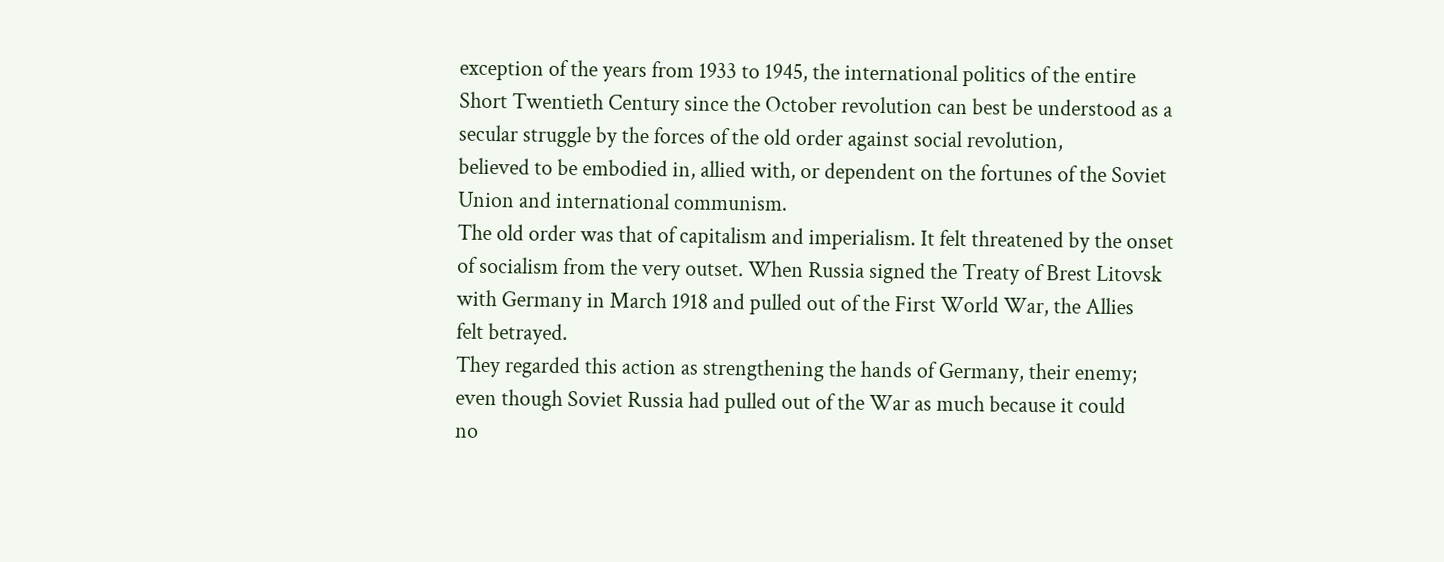exception of the years from 1933 to 1945, the international politics of the entire
Short Twentieth Century since the October revolution can best be understood as a
secular struggle by the forces of the old order against social revolution,
believed to be embodied in, allied with, or dependent on the fortunes of the Soviet
Union and international communism.
The old order was that of capitalism and imperialism. It felt threatened by the onset
of socialism from the very outset. When Russia signed the Treaty of Brest Litovsk
with Germany in March 1918 and pulled out of the First World War, the Allies
felt betrayed.
They regarded this action as strengthening the hands of Germany, their enemy;
even though Soviet Russia had pulled out of the War as much because it could
no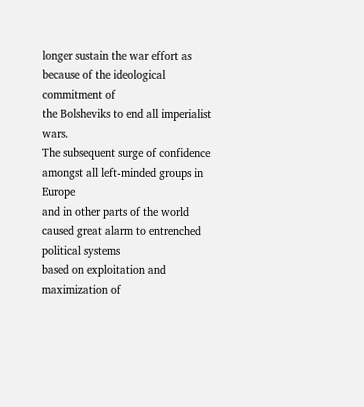longer sustain the war effort as because of the ideological commitment of
the Bolsheviks to end all imperialist wars.
The subsequent surge of confidence amongst all left-minded groups in Europe
and in other parts of the world caused great alarm to entrenched political systems
based on exploitation and maximization of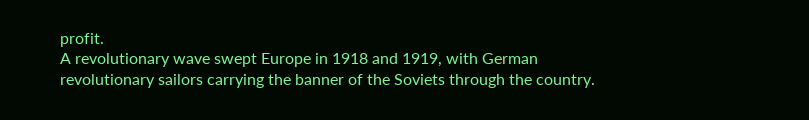profit.
A revolutionary wave swept Europe in 1918 and 1919, with German
revolutionary sailors carrying the banner of the Soviets through the country.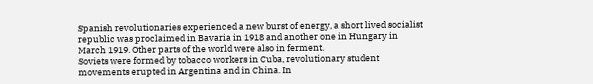Spanish revolutionaries experienced a new burst of energy, a short lived socialist
republic was proclaimed in Bavaria in 1918 and another one in Hungary in
March 1919. Other parts of the world were also in ferment.
Soviets were formed by tobacco workers in Cuba, revolutionary student
movements erupted in Argentina and in China. In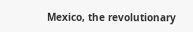Mexico, the revolutionary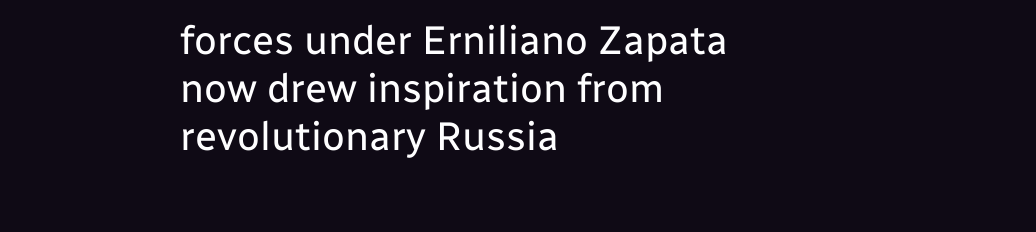forces under Erniliano Zapata now drew inspiration from revolutionary Russia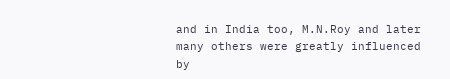and in India too, M.N.Roy and later many others were greatly influenced by